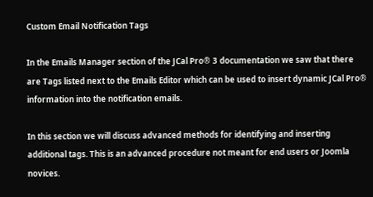Custom Email Notification Tags

In the Emails Manager section of the JCal Pro® 3 documentation we saw that there are Tags listed next to the Emails Editor which can be used to insert dynamic JCal Pro® information into the notification emails.

In this section we will discuss advanced methods for identifying and inserting additional tags. This is an advanced procedure not meant for end users or Joomla novices.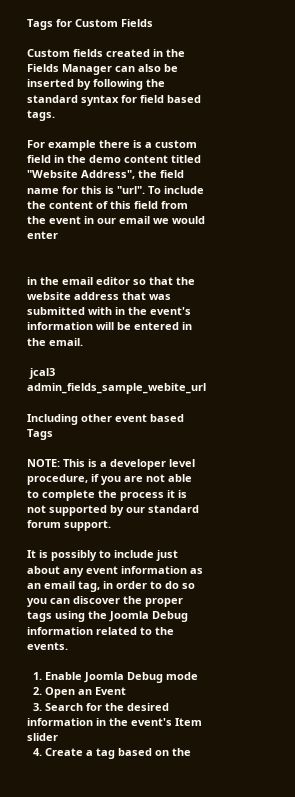Tags for Custom Fields

Custom fields created in the Fields Manager can also be inserted by following the standard syntax for field based tags.

For example there is a custom field in the demo content titled "Website Address", the field name for this is "url". To include the content of this field from the event in our email we would enter


in the email editor so that the website address that was submitted with in the event's information will be entered in the email.

 jcal3 admin_fields_sample_webite_url

Including other event based Tags

NOTE: This is a developer level procedure, if you are not able to complete the process it is not supported by our standard forum support.

It is possibly to include just about any event information as an email tag, in order to do so you can discover the proper tags using the Joomla Debug information related to the events.

  1. Enable Joomla Debug mode
  2. Open an Event
  3. Search for the desired information in the event's Item slider
  4. Create a tag based on the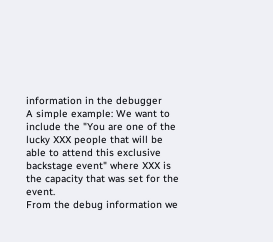information in the debugger
A simple example: We want to include the "You are one of the lucky XXX people that will be able to attend this exclusive backstage event" where XXX is the capacity that was set for the event.
From the debug information we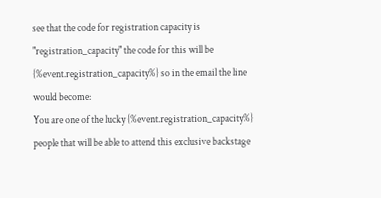see that the code for registration capacity is "registration_capacity" the code for this will be {%event.registration_capacity%} so in the email the line would become:
You are one of the lucky {%event.registration_capacity%} people that will be able to attend this exclusive backstage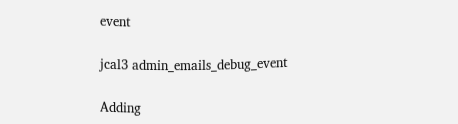event

jcal3 admin_emails_debug_event

Adding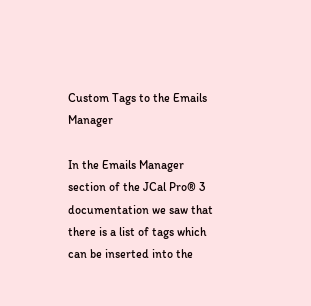Custom Tags to the Emails Manager

In the Emails Manager section of the JCal Pro® 3 documentation we saw that there is a list of tags which can be inserted into the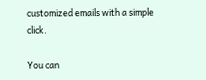customized emails with a simple click.

You can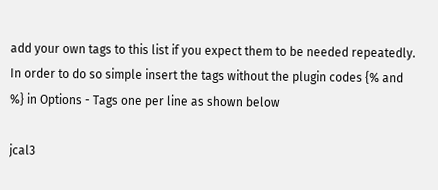add your own tags to this list if you expect them to be needed repeatedly. In order to do so simple insert the tags without the plugin codes {% and %} in Options - Tags one per line as shown below

jcal3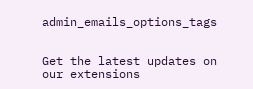admin_emails_options_tags


Get the latest updates on our extensions